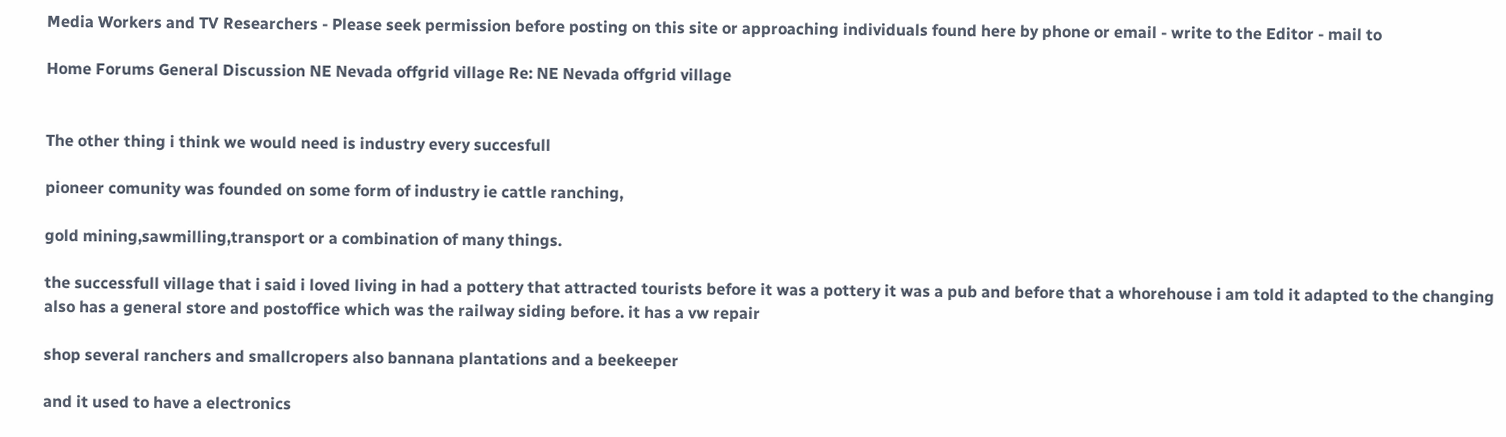Media Workers and TV Researchers - Please seek permission before posting on this site or approaching individuals found here by phone or email - write to the Editor - mail to

Home Forums General Discussion NE Nevada offgrid village Re: NE Nevada offgrid village


The other thing i think we would need is industry every succesfull

pioneer comunity was founded on some form of industry ie cattle ranching,

gold mining,sawmilling,transport or a combination of many things.

the successfull village that i said i loved living in had a pottery that attracted tourists before it was a pottery it was a pub and before that a whorehouse i am told it adapted to the changing also has a general store and postoffice which was the railway siding before. it has a vw repair

shop several ranchers and smallcropers also bannana plantations and a beekeeper

and it used to have a electronics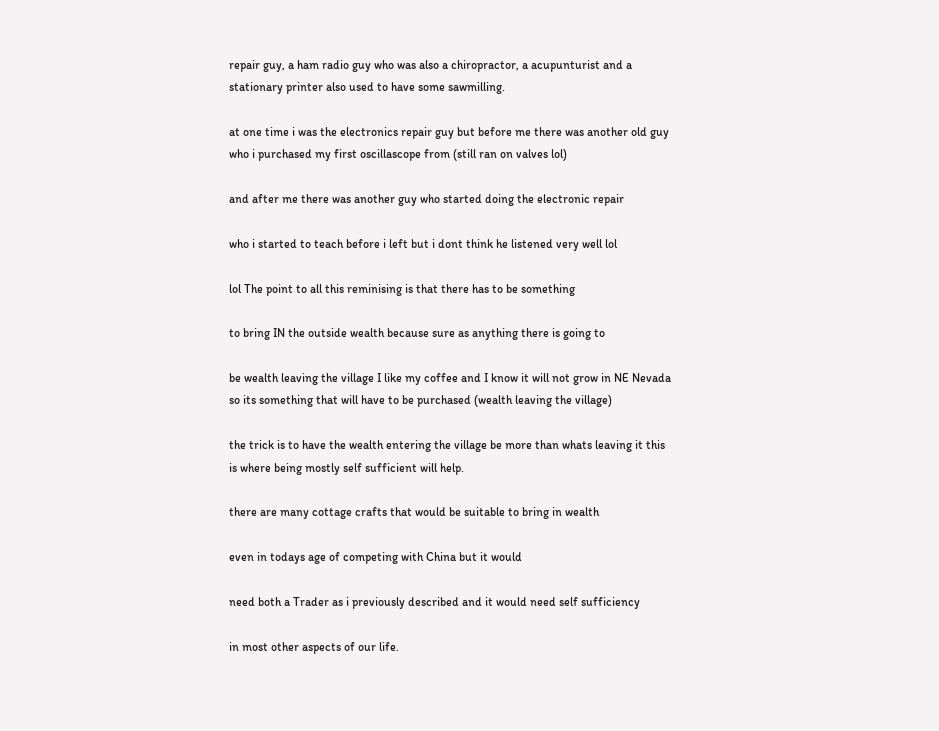repair guy, a ham radio guy who was also a chiropractor, a acupunturist and a stationary printer also used to have some sawmilling.

at one time i was the electronics repair guy but before me there was another old guy who i purchased my first oscillascope from (still ran on valves lol)

and after me there was another guy who started doing the electronic repair

who i started to teach before i left but i dont think he listened very well lol

lol The point to all this reminising is that there has to be something

to bring IN the outside wealth because sure as anything there is going to

be wealth leaving the village I like my coffee and I know it will not grow in NE Nevada so its something that will have to be purchased (wealth leaving the village)

the trick is to have the wealth entering the village be more than whats leaving it this is where being mostly self sufficient will help.

there are many cottage crafts that would be suitable to bring in wealth

even in todays age of competing with China but it would

need both a Trader as i previously described and it would need self sufficiency

in most other aspects of our life.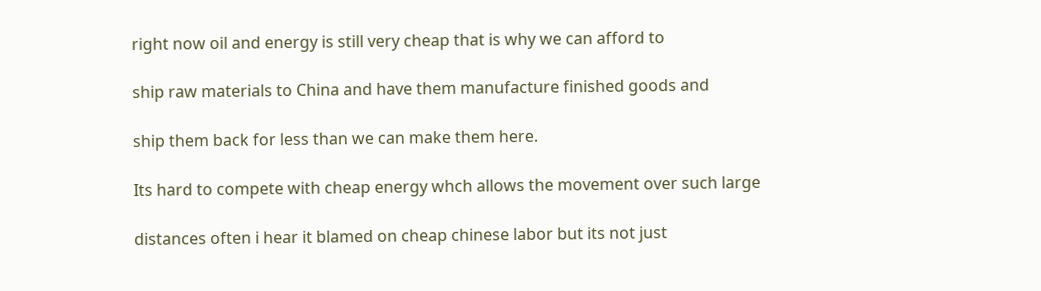right now oil and energy is still very cheap that is why we can afford to

ship raw materials to China and have them manufacture finished goods and

ship them back for less than we can make them here.

Its hard to compete with cheap energy whch allows the movement over such large

distances often i hear it blamed on cheap chinese labor but its not just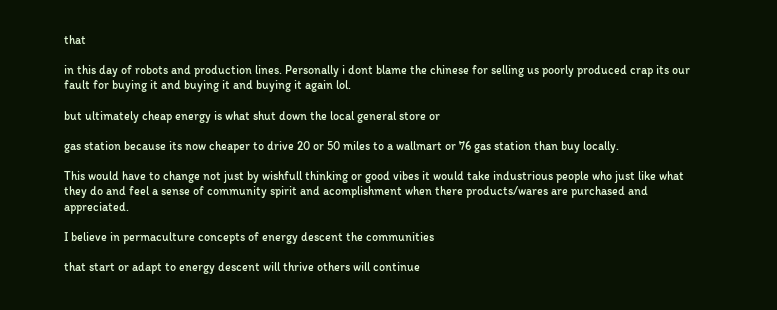that

in this day of robots and production lines. Personally i dont blame the chinese for selling us poorly produced crap its our fault for buying it and buying it and buying it again lol.

but ultimately cheap energy is what shut down the local general store or

gas station because its now cheaper to drive 20 or 50 miles to a wallmart or 76 gas station than buy locally.

This would have to change not just by wishfull thinking or good vibes it would take industrious people who just like what they do and feel a sense of community spirit and acomplishment when there products/wares are purchased and appreciated.

I believe in permaculture concepts of energy descent the communities

that start or adapt to energy descent will thrive others will continue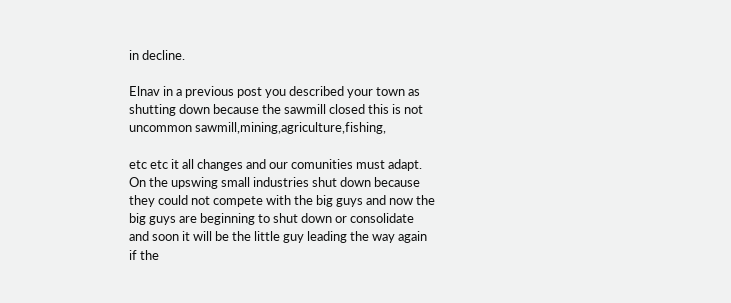in decline.

Elnav in a previous post you described your town as shutting down because the sawmill closed this is not uncommon sawmill,mining,agriculture,fishing,

etc etc it all changes and our comunities must adapt. On the upswing small industries shut down because they could not compete with the big guys and now the big guys are beginning to shut down or consolidate and soon it will be the little guy leading the way again if the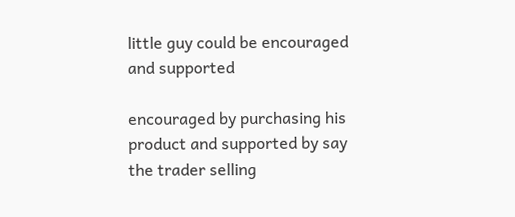little guy could be encouraged and supported

encouraged by purchasing his product and supported by say the trader selling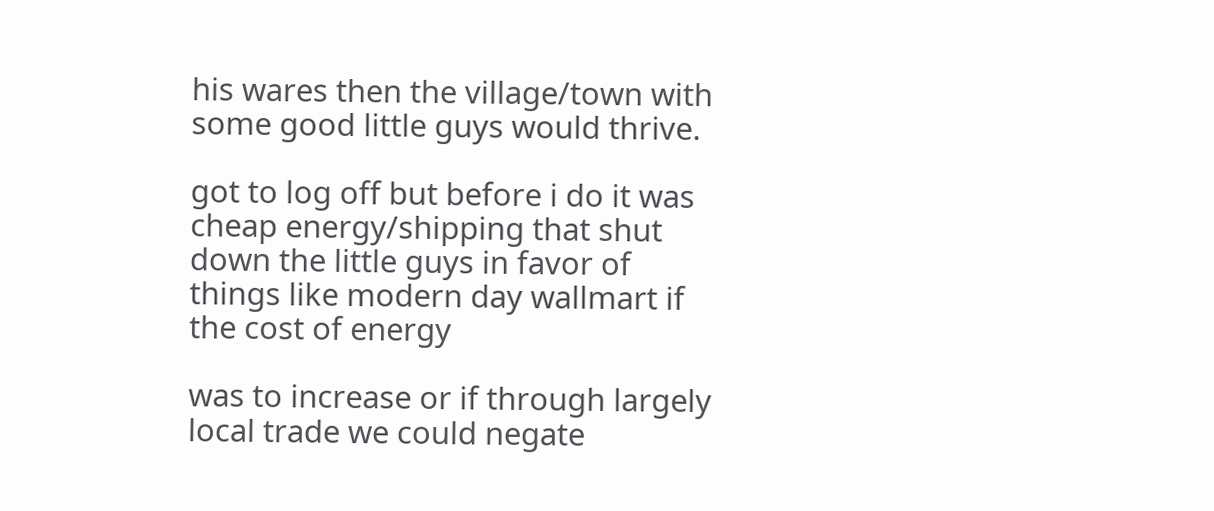his wares then the village/town with some good little guys would thrive.

got to log off but before i do it was cheap energy/shipping that shut down the little guys in favor of things like modern day wallmart if the cost of energy

was to increase or if through largely local trade we could negate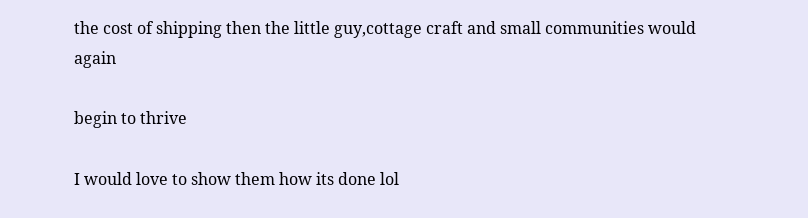the cost of shipping then the little guy,cottage craft and small communities would again

begin to thrive

I would love to show them how its done lol